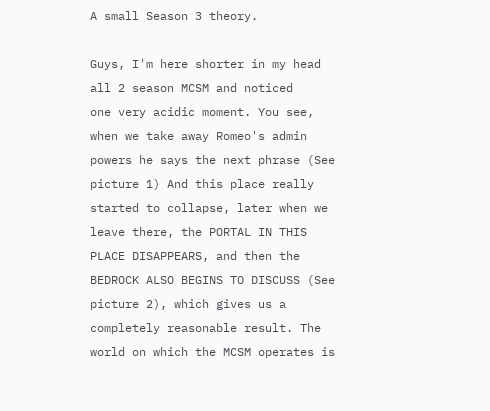A small Season 3 theory.

Guys, I'm here shorter in my head all 2 season MCSM and noticed
one very acidic moment. You see, when we take away Romeo's admin powers he says the next phrase (See picture 1) And this place really started to collapse, later when we leave there, the PORTAL IN THIS PLACE DISAPPEARS, and then the BEDROCK ALSO BEGINS TO DISCUSS (See picture 2), which gives us a completely reasonable result. The world on which the MCSM operates is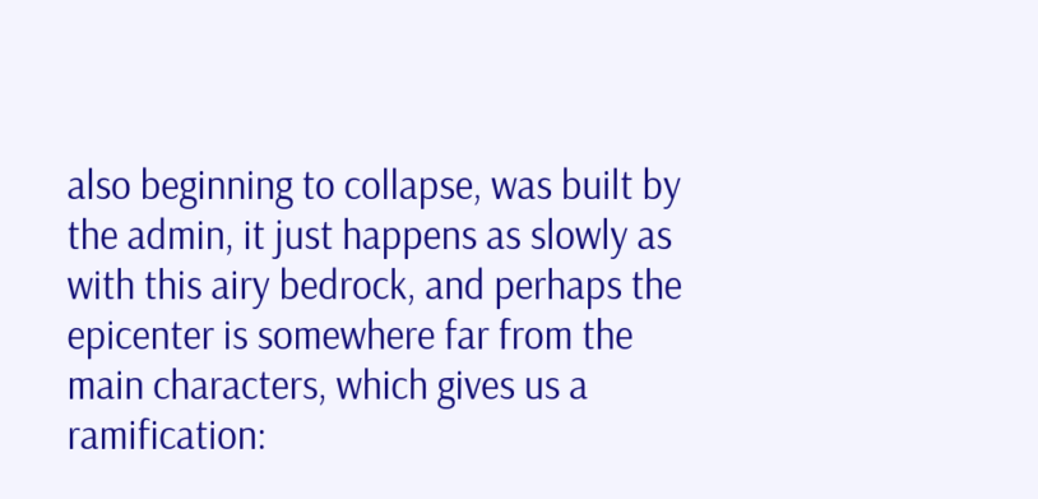also beginning to collapse, was built by the admin, it just happens as slowly as with this airy bedrock, and perhaps the epicenter is somewhere far from the main characters, which gives us a ramification: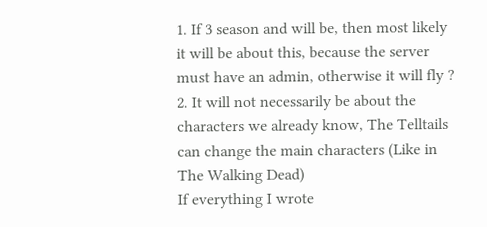1. If 3 season and will be, then most likely it will be about this, because the server must have an admin, otherwise it will fly ?
2. It will not necessarily be about the characters we already know, The Telltails can change the main characters (Like in The Walking Dead)
If everything I wrote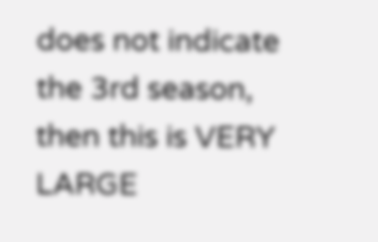does not indicate the 3rd season, then this is VERY LARGE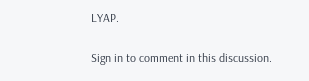LYAP.

Sign in to comment in this discussion.